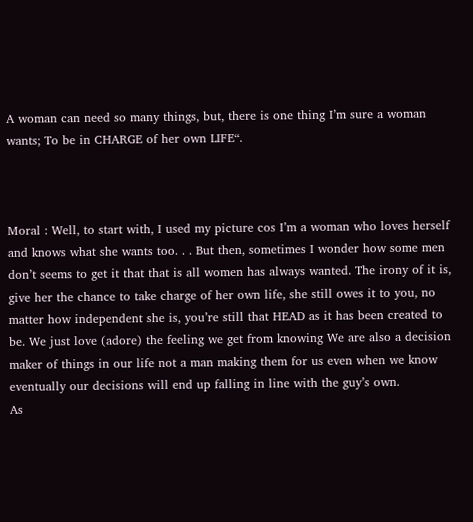A woman can need so many things, but, there is one thing I’m sure a woman wants; To be in CHARGE of her own LIFE“.



Moral : Well, to start with, I used my picture cos I’m a woman who loves herself and knows what she wants too. . . But then, sometimes I wonder how some men don’t seems to get it that that is all women has always wanted. The irony of it is, give her the chance to take charge of her own life, she still owes it to you, no matter how independent she is, you’re still that HEAD as it has been created to be. We just love (adore) the feeling we get from knowing We are also a decision maker of things in our life not a man making them for us even when we know eventually our decisions will end up falling in line with the guy’s own.
As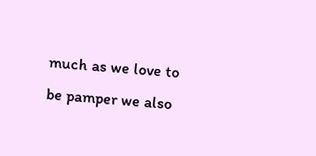much as we love to be pamper we also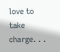love to take charge. . .